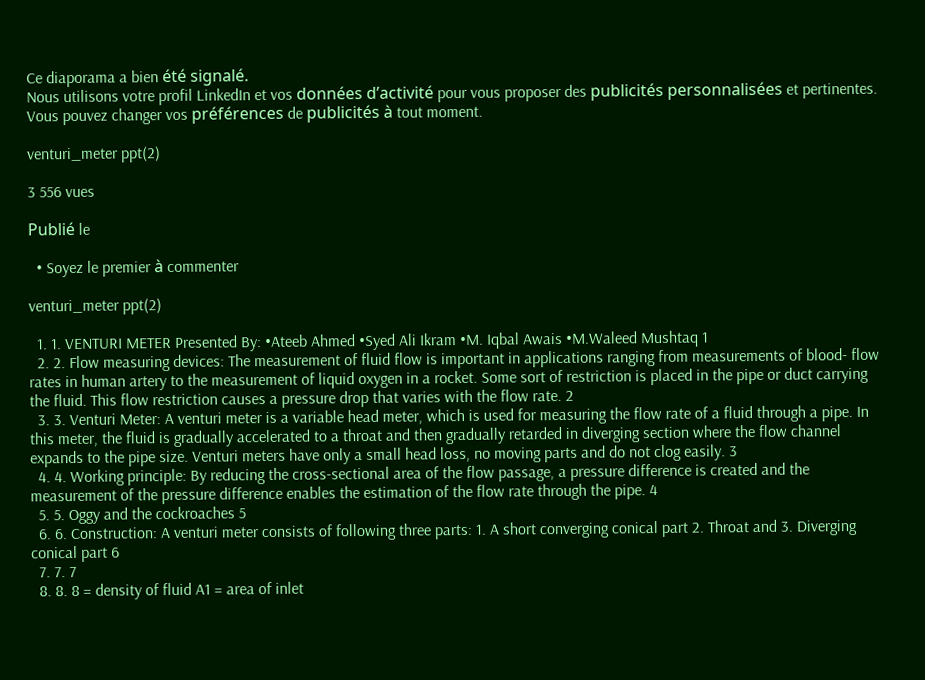Ce diaporama a bien été signalé.
Nous utilisons votre profil LinkedIn et vos données d’activité pour vous proposer des publicités personnalisées et pertinentes. Vous pouvez changer vos préférences de publicités à tout moment.

venturi_meter ppt(2)

3 556 vues

Publié le

  • Soyez le premier à commenter

venturi_meter ppt(2)

  1. 1. VENTURI METER Presented By: •Ateeb Ahmed •Syed Ali Ikram •M. Iqbal Awais •M.Waleed Mushtaq 1
  2. 2. Flow measuring devices: The measurement of fluid flow is important in applications ranging from measurements of blood- flow rates in human artery to the measurement of liquid oxygen in a rocket. Some sort of restriction is placed in the pipe or duct carrying the fluid. This flow restriction causes a pressure drop that varies with the flow rate. 2
  3. 3. Venturi Meter: A venturi meter is a variable head meter, which is used for measuring the flow rate of a fluid through a pipe. In this meter, the fluid is gradually accelerated to a throat and then gradually retarded in diverging section where the flow channel expands to the pipe size. Venturi meters have only a small head loss, no moving parts and do not clog easily. 3
  4. 4. Working principle: By reducing the cross-sectional area of the flow passage, a pressure difference is created and the measurement of the pressure difference enables the estimation of the flow rate through the pipe. 4
  5. 5. Oggy and the cockroaches 5
  6. 6. Construction: A venturi meter consists of following three parts: 1. A short converging conical part 2. Throat and 3. Diverging conical part 6
  7. 7. 7
  8. 8. 8 = density of fluid A1 = area of inlet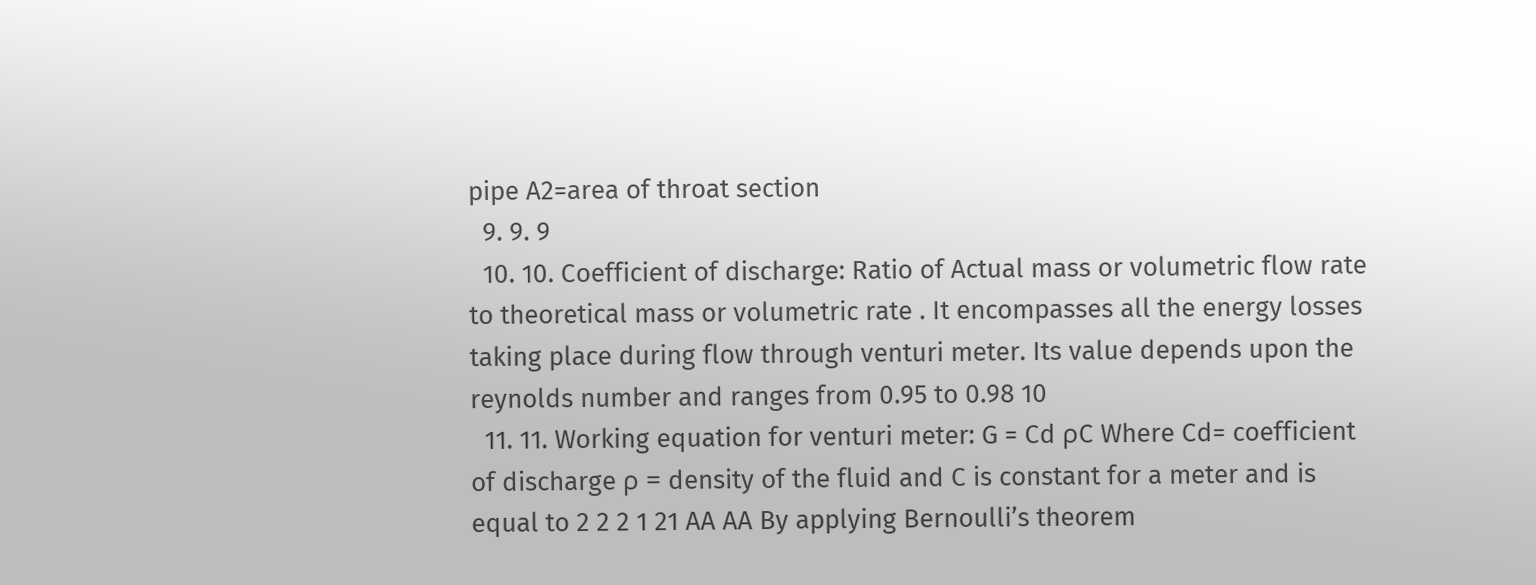pipe A2=area of throat section
  9. 9. 9
  10. 10. Coefficient of discharge: Ratio of Actual mass or volumetric flow rate to theoretical mass or volumetric rate . It encompasses all the energy losses taking place during flow through venturi meter. Its value depends upon the reynolds number and ranges from 0.95 to 0.98 10
  11. 11. Working equation for venturi meter: G = Cd ρC Where Cd= coefficient of discharge ρ = density of the fluid and C is constant for a meter and is equal to 2 2 2 1 21 AA AA By applying Bernoulli’s theorem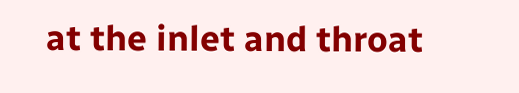at the inlet and throat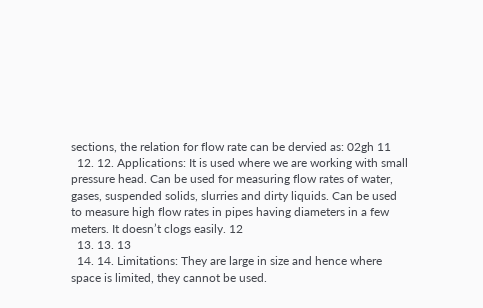sections, the relation for flow rate can be dervied as: 02gh 11
  12. 12. Applications: It is used where we are working with small pressure head. Can be used for measuring flow rates of water, gases, suspended solids, slurries and dirty liquids. Can be used to measure high flow rates in pipes having diameters in a few meters. It doesn’t clogs easily. 12
  13. 13. 13
  14. 14. Limitations: They are large in size and hence where space is limited, they cannot be used.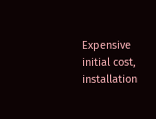Expensive initial cost, installation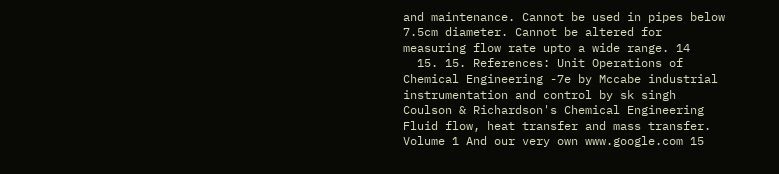and maintenance. Cannot be used in pipes below 7.5cm diameter. Cannot be altered for measuring flow rate upto a wide range. 14
  15. 15. References: Unit Operations of Chemical Engineering -7e by Mccabe industrial instrumentation and control by sk singh Coulson & Richardson's Chemical Engineering Fluid flow, heat transfer and mass transfer. Volume 1 And our very own www.google.com 15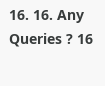16. 16. Any Queries ? 16